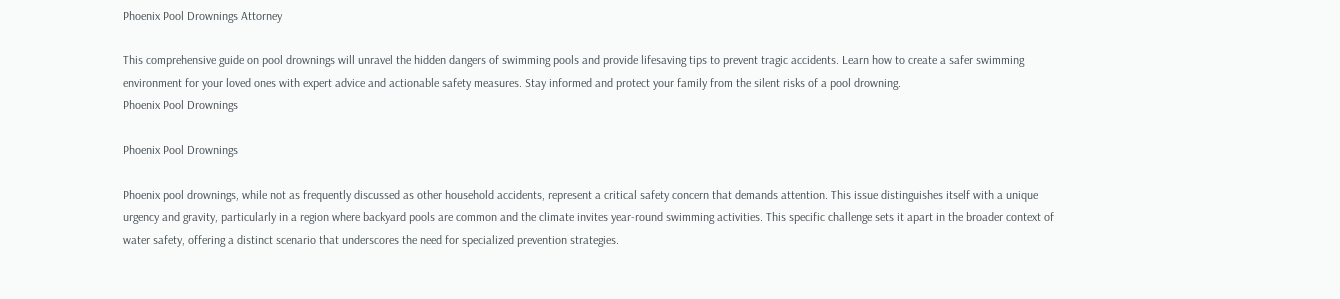Phoenix Pool Drownings Attorney

This comprehensive guide on pool drownings will unravel the hidden dangers of swimming pools and provide lifesaving tips to prevent tragic accidents. Learn how to create a safer swimming environment for your loved ones with expert advice and actionable safety measures. Stay informed and protect your family from the silent risks of a pool drowning.
Phoenix Pool Drownings

Phoenix Pool Drownings

Phoenix pool drownings, while not as frequently discussed as other household accidents, represent a critical safety concern that demands attention. This issue distinguishes itself with a unique urgency and gravity, particularly in a region where backyard pools are common and the climate invites year-round swimming activities. This specific challenge sets it apart in the broader context of water safety, offering a distinct scenario that underscores the need for specialized prevention strategies.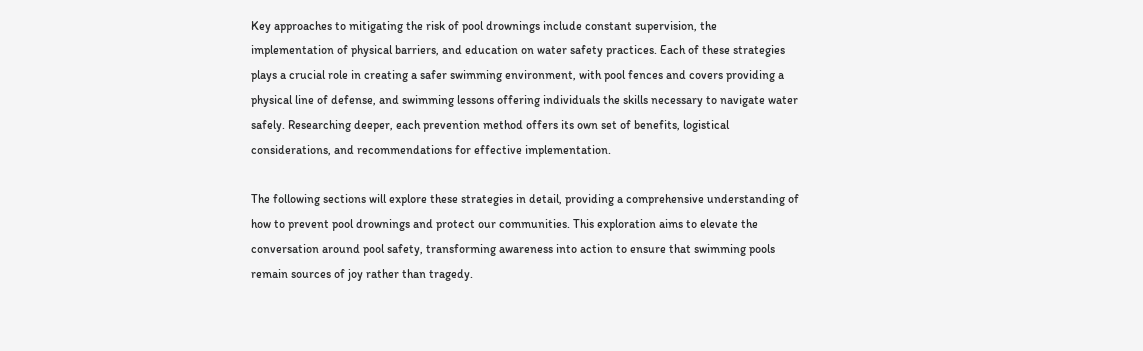Key approaches to mitigating the risk of pool drownings include constant supervision, the implementation of physical barriers, and education on water safety practices. Each of these strategies plays a crucial role in creating a safer swimming environment, with pool fences and covers providing a physical line of defense, and swimming lessons offering individuals the skills necessary to navigate water safely. Researching deeper, each prevention method offers its own set of benefits, logistical considerations, and recommendations for effective implementation.

The following sections will explore these strategies in detail, providing a comprehensive understanding of how to prevent pool drownings and protect our communities. This exploration aims to elevate the conversation around pool safety, transforming awareness into action to ensure that swimming pools remain sources of joy rather than tragedy.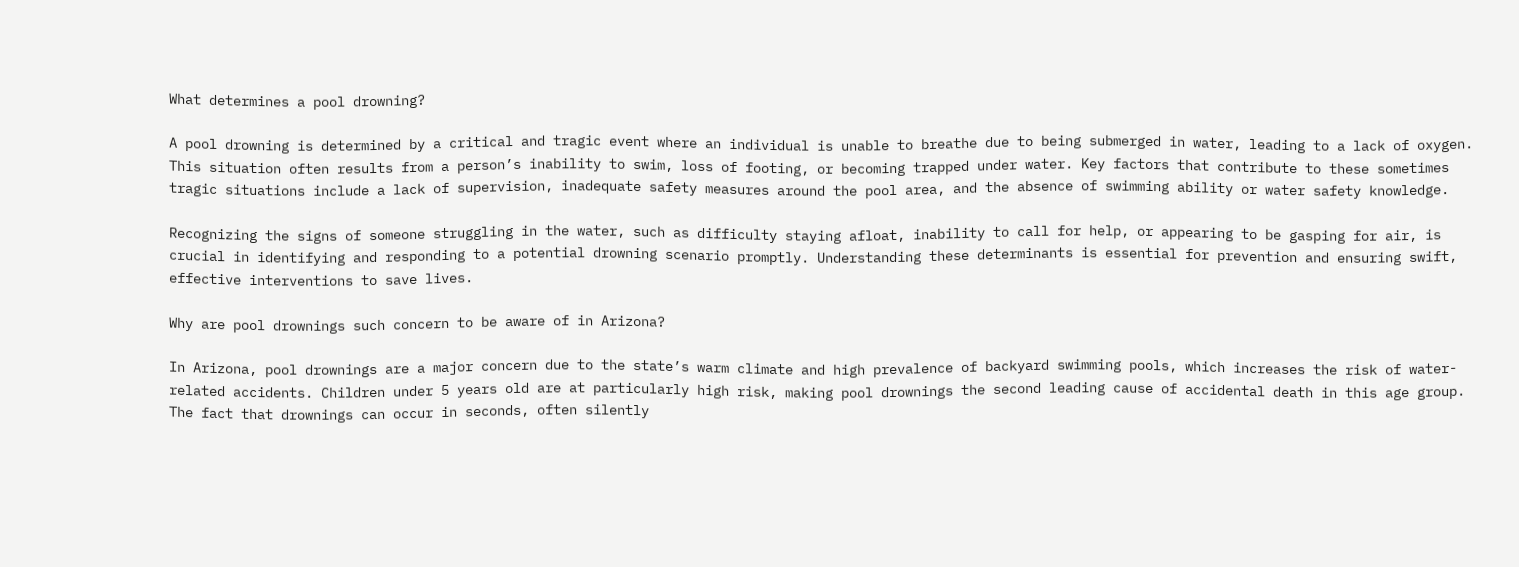What determines a pool drowning?

A pool drowning is determined by a critical and tragic event where an individual is unable to breathe due to being submerged in water, leading to a lack of oxygen. This situation often results from a person’s inability to swim, loss of footing, or becoming trapped under water. Key factors that contribute to these sometimes tragic situations include a lack of supervision, inadequate safety measures around the pool area, and the absence of swimming ability or water safety knowledge.

Recognizing the signs of someone struggling in the water, such as difficulty staying afloat, inability to call for help, or appearing to be gasping for air, is crucial in identifying and responding to a potential drowning scenario promptly. Understanding these determinants is essential for prevention and ensuring swift, effective interventions to save lives.

Why are pool drownings such concern to be aware of in Arizona?

In Arizona, pool drownings are a major concern due to the state’s warm climate and high prevalence of backyard swimming pools, which increases the risk of water-related accidents. Children under 5 years old are at particularly high risk, making pool drownings the second leading cause of accidental death in this age group. The fact that drownings can occur in seconds, often silently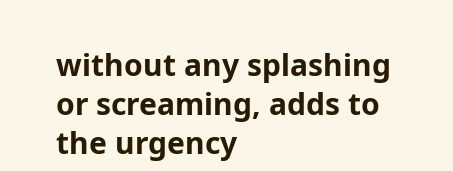without any splashing or screaming, adds to the urgency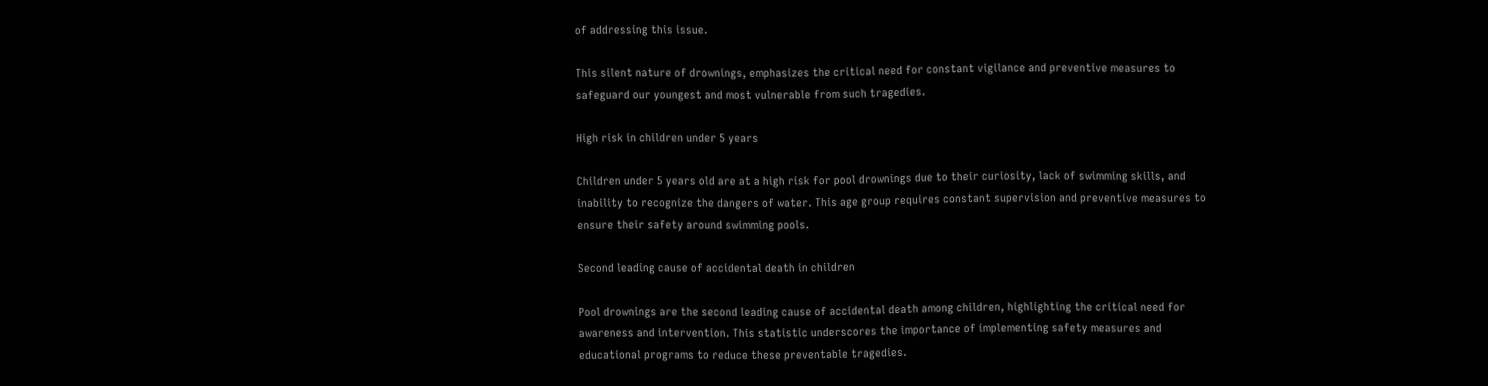of addressing this issue.

This silent nature of drownings, emphasizes the critical need for constant vigilance and preventive measures to safeguard our youngest and most vulnerable from such tragedies.

High risk in children under 5 years

Children under 5 years old are at a high risk for pool drownings due to their curiosity, lack of swimming skills, and inability to recognize the dangers of water. This age group requires constant supervision and preventive measures to ensure their safety around swimming pools.

Second leading cause of accidental death in children

Pool drownings are the second leading cause of accidental death among children, highlighting the critical need for awareness and intervention. This statistic underscores the importance of implementing safety measures and educational programs to reduce these preventable tragedies.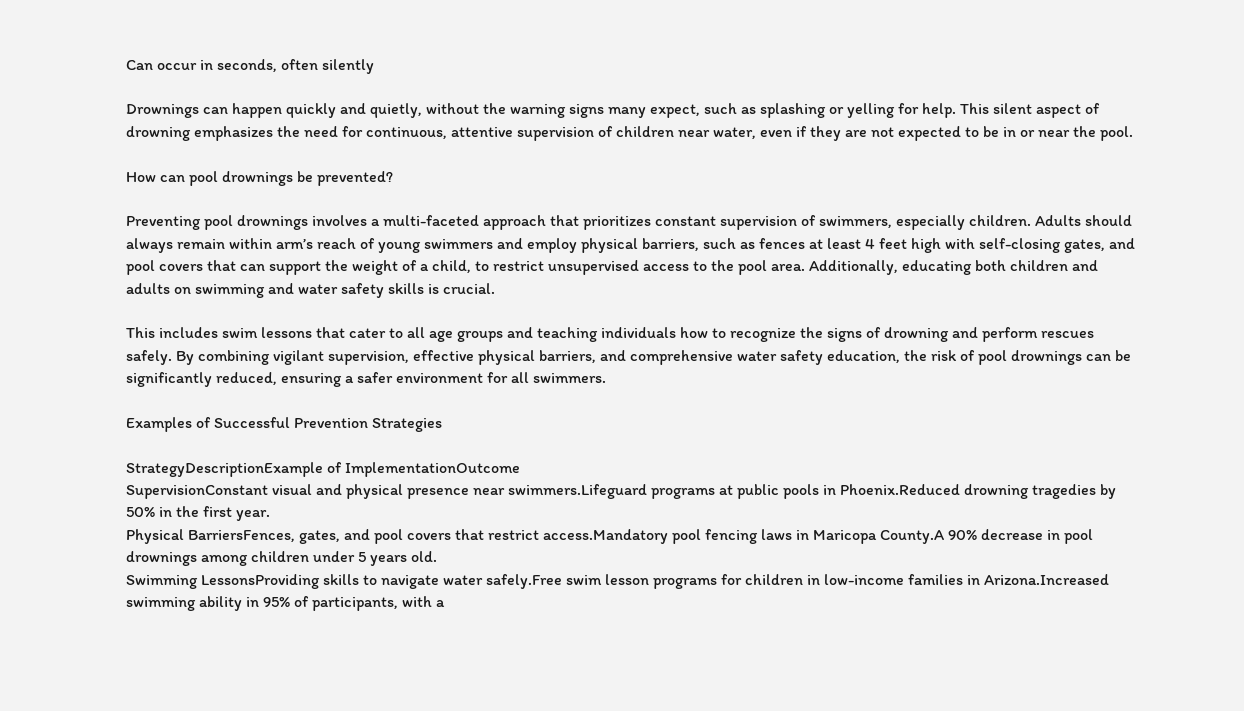Can occur in seconds, often silently

Drownings can happen quickly and quietly, without the warning signs many expect, such as splashing or yelling for help. This silent aspect of drowning emphasizes the need for continuous, attentive supervision of children near water, even if they are not expected to be in or near the pool.

How can pool drownings be prevented?

Preventing pool drownings involves a multi-faceted approach that prioritizes constant supervision of swimmers, especially children. Adults should always remain within arm’s reach of young swimmers and employ physical barriers, such as fences at least 4 feet high with self-closing gates, and pool covers that can support the weight of a child, to restrict unsupervised access to the pool area. Additionally, educating both children and adults on swimming and water safety skills is crucial.

This includes swim lessons that cater to all age groups and teaching individuals how to recognize the signs of drowning and perform rescues safely. By combining vigilant supervision, effective physical barriers, and comprehensive water safety education, the risk of pool drownings can be significantly reduced, ensuring a safer environment for all swimmers.

Examples of Successful Prevention Strategies

StrategyDescriptionExample of ImplementationOutcome
SupervisionConstant visual and physical presence near swimmers.Lifeguard programs at public pools in Phoenix.Reduced drowning tragedies by 50% in the first year.
Physical BarriersFences, gates, and pool covers that restrict access.Mandatory pool fencing laws in Maricopa County.A 90% decrease in pool drownings among children under 5 years old.
Swimming LessonsProviding skills to navigate water safely.Free swim lesson programs for children in low-income families in Arizona.Increased swimming ability in 95% of participants, with a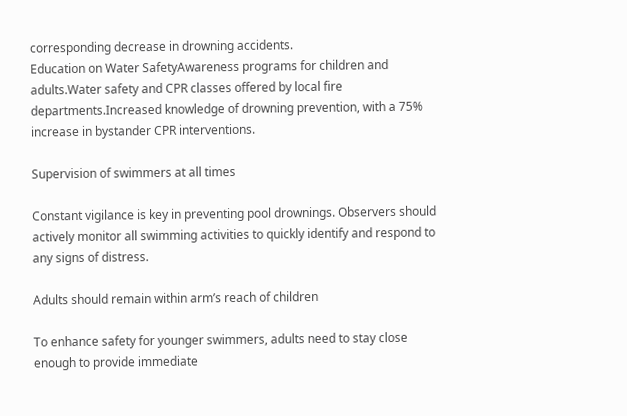corresponding decrease in drowning accidents.
Education on Water SafetyAwareness programs for children and adults.Water safety and CPR classes offered by local fire departments.Increased knowledge of drowning prevention, with a 75% increase in bystander CPR interventions.

Supervision of swimmers at all times

Constant vigilance is key in preventing pool drownings. Observers should actively monitor all swimming activities to quickly identify and respond to any signs of distress.

Adults should remain within arm’s reach of children

To enhance safety for younger swimmers, adults need to stay close enough to provide immediate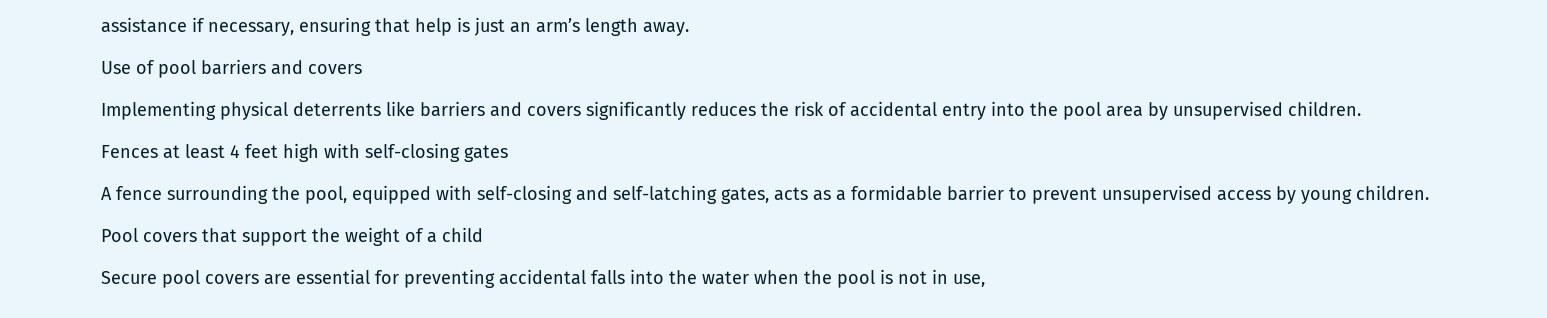assistance if necessary, ensuring that help is just an arm’s length away.

Use of pool barriers and covers

Implementing physical deterrents like barriers and covers significantly reduces the risk of accidental entry into the pool area by unsupervised children.

Fences at least 4 feet high with self-closing gates

A fence surrounding the pool, equipped with self-closing and self-latching gates, acts as a formidable barrier to prevent unsupervised access by young children.

Pool covers that support the weight of a child

Secure pool covers are essential for preventing accidental falls into the water when the pool is not in use,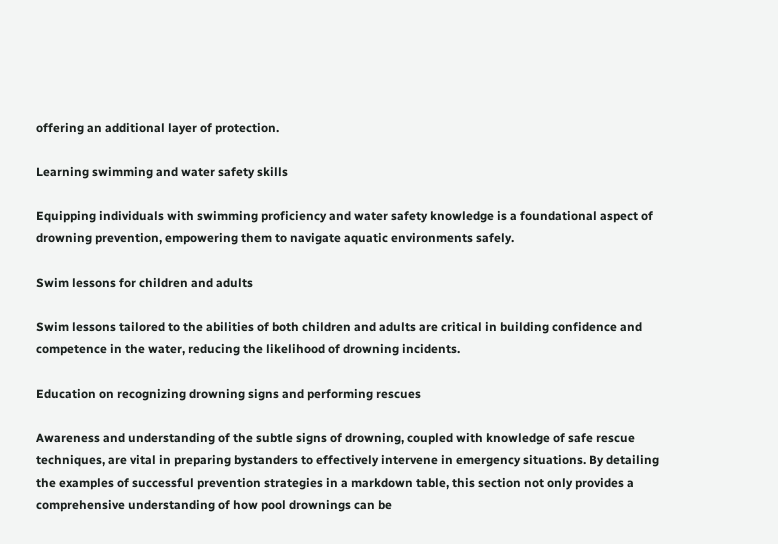offering an additional layer of protection.

Learning swimming and water safety skills

Equipping individuals with swimming proficiency and water safety knowledge is a foundational aspect of drowning prevention, empowering them to navigate aquatic environments safely.

Swim lessons for children and adults

Swim lessons tailored to the abilities of both children and adults are critical in building confidence and competence in the water, reducing the likelihood of drowning incidents.

Education on recognizing drowning signs and performing rescues

Awareness and understanding of the subtle signs of drowning, coupled with knowledge of safe rescue techniques, are vital in preparing bystanders to effectively intervene in emergency situations. By detailing the examples of successful prevention strategies in a markdown table, this section not only provides a comprehensive understanding of how pool drownings can be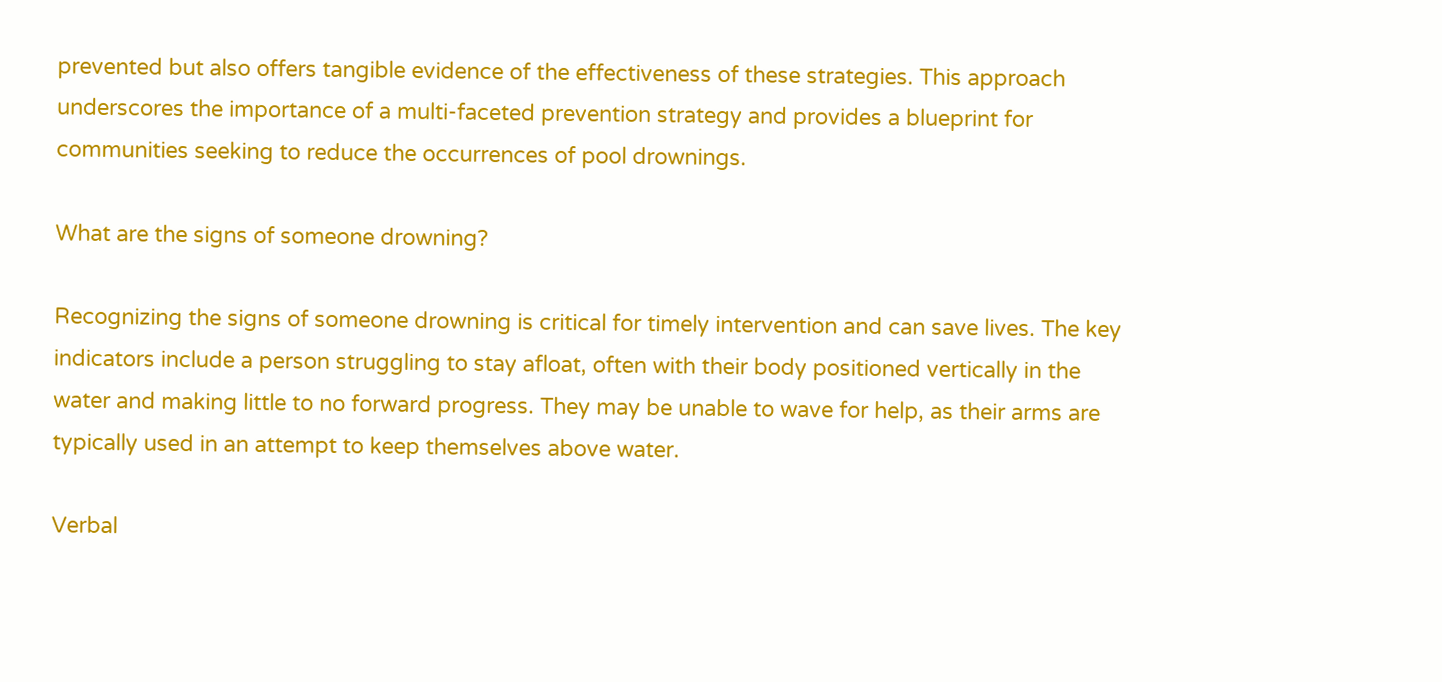prevented but also offers tangible evidence of the effectiveness of these strategies. This approach underscores the importance of a multi-faceted prevention strategy and provides a blueprint for communities seeking to reduce the occurrences of pool drownings.

What are the signs of someone drowning?

Recognizing the signs of someone drowning is critical for timely intervention and can save lives. The key indicators include a person struggling to stay afloat, often with their body positioned vertically in the water and making little to no forward progress. They may be unable to wave for help, as their arms are typically used in an attempt to keep themselves above water.

Verbal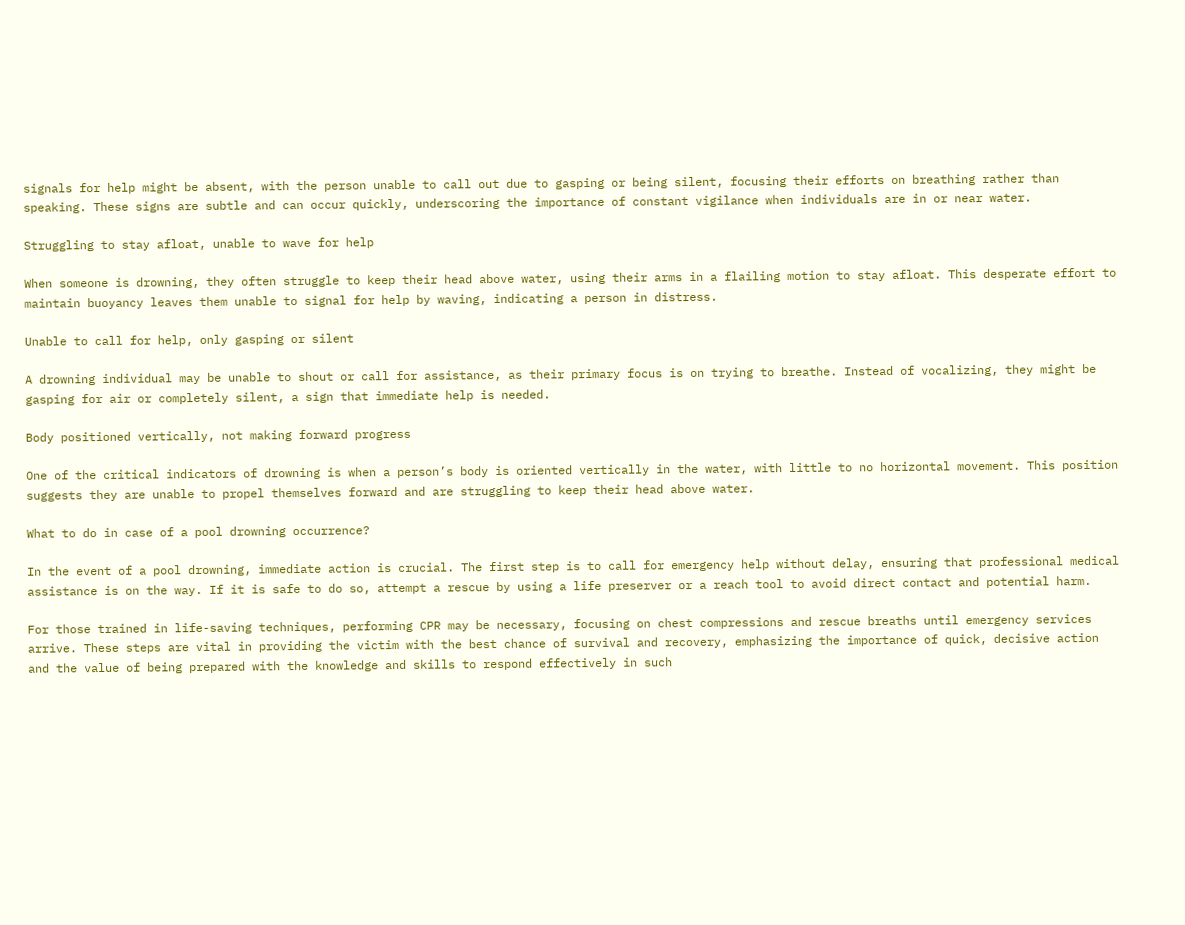signals for help might be absent, with the person unable to call out due to gasping or being silent, focusing their efforts on breathing rather than speaking. These signs are subtle and can occur quickly, underscoring the importance of constant vigilance when individuals are in or near water.

Struggling to stay afloat, unable to wave for help

When someone is drowning, they often struggle to keep their head above water, using their arms in a flailing motion to stay afloat. This desperate effort to maintain buoyancy leaves them unable to signal for help by waving, indicating a person in distress.

Unable to call for help, only gasping or silent

A drowning individual may be unable to shout or call for assistance, as their primary focus is on trying to breathe. Instead of vocalizing, they might be gasping for air or completely silent, a sign that immediate help is needed.

Body positioned vertically, not making forward progress

One of the critical indicators of drowning is when a person’s body is oriented vertically in the water, with little to no horizontal movement. This position suggests they are unable to propel themselves forward and are struggling to keep their head above water.

What to do in case of a pool drowning occurrence?

In the event of a pool drowning, immediate action is crucial. The first step is to call for emergency help without delay, ensuring that professional medical assistance is on the way. If it is safe to do so, attempt a rescue by using a life preserver or a reach tool to avoid direct contact and potential harm.

For those trained in life-saving techniques, performing CPR may be necessary, focusing on chest compressions and rescue breaths until emergency services arrive. These steps are vital in providing the victim with the best chance of survival and recovery, emphasizing the importance of quick, decisive action and the value of being prepared with the knowledge and skills to respond effectively in such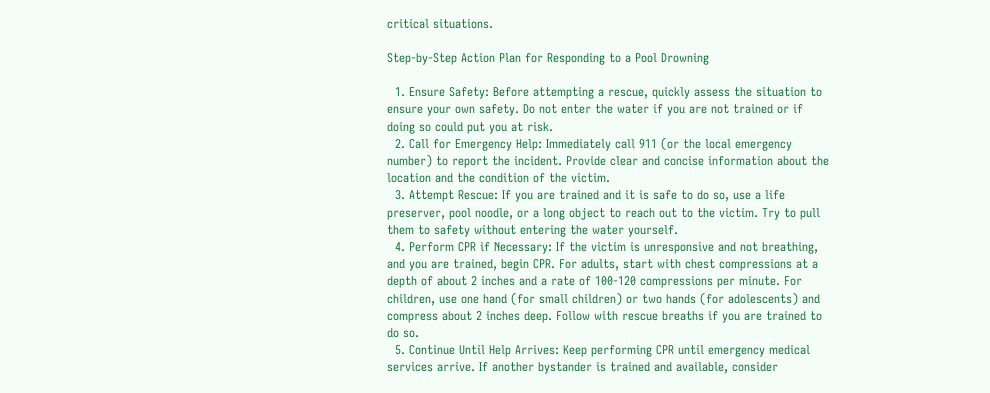critical situations.

Step-by-Step Action Plan for Responding to a Pool Drowning

  1. Ensure Safety: Before attempting a rescue, quickly assess the situation to ensure your own safety. Do not enter the water if you are not trained or if doing so could put you at risk.
  2. Call for Emergency Help: Immediately call 911 (or the local emergency number) to report the incident. Provide clear and concise information about the location and the condition of the victim.
  3. Attempt Rescue: If you are trained and it is safe to do so, use a life preserver, pool noodle, or a long object to reach out to the victim. Try to pull them to safety without entering the water yourself.
  4. Perform CPR if Necessary: If the victim is unresponsive and not breathing, and you are trained, begin CPR. For adults, start with chest compressions at a depth of about 2 inches and a rate of 100-120 compressions per minute. For children, use one hand (for small children) or two hands (for adolescents) and compress about 2 inches deep. Follow with rescue breaths if you are trained to do so.
  5. Continue Until Help Arrives: Keep performing CPR until emergency medical services arrive. If another bystander is trained and available, consider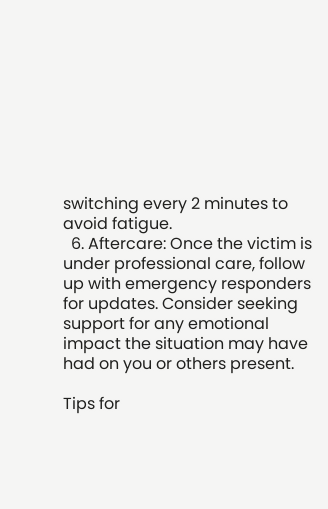switching every 2 minutes to avoid fatigue.
  6. Aftercare: Once the victim is under professional care, follow up with emergency responders for updates. Consider seeking support for any emotional impact the situation may have had on you or others present.

Tips for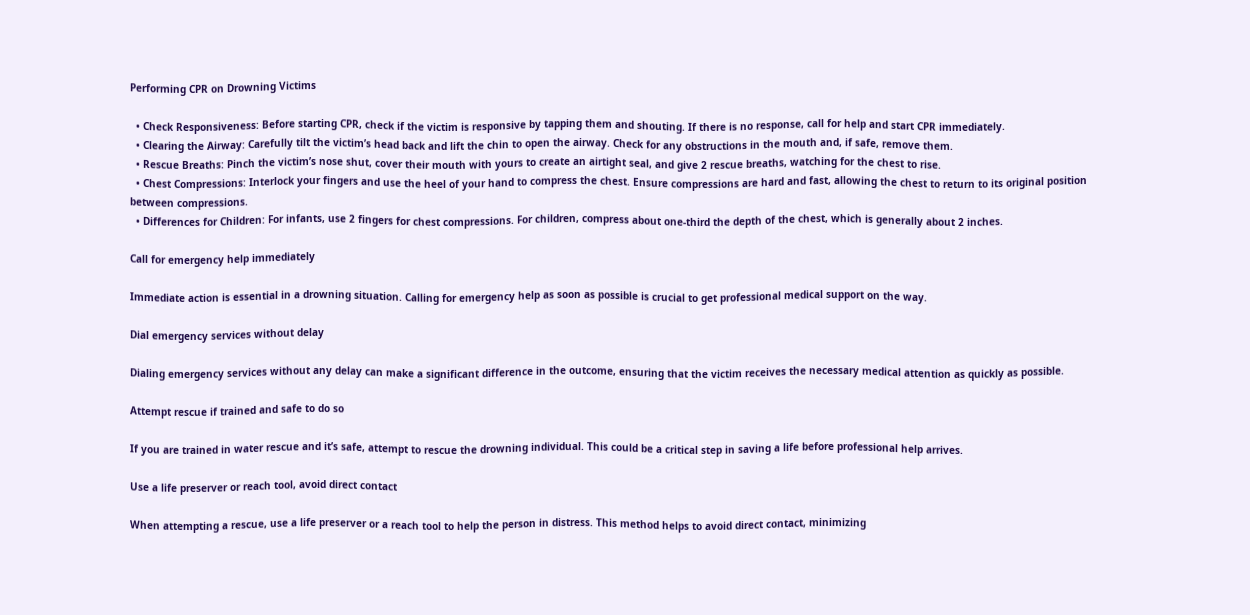Performing CPR on Drowning Victims

  • Check Responsiveness: Before starting CPR, check if the victim is responsive by tapping them and shouting. If there is no response, call for help and start CPR immediately.
  • Clearing the Airway: Carefully tilt the victim’s head back and lift the chin to open the airway. Check for any obstructions in the mouth and, if safe, remove them.
  • Rescue Breaths: Pinch the victim’s nose shut, cover their mouth with yours to create an airtight seal, and give 2 rescue breaths, watching for the chest to rise.
  • Chest Compressions: Interlock your fingers and use the heel of your hand to compress the chest. Ensure compressions are hard and fast, allowing the chest to return to its original position between compressions.
  • Differences for Children: For infants, use 2 fingers for chest compressions. For children, compress about one-third the depth of the chest, which is generally about 2 inches.

Call for emergency help immediately

Immediate action is essential in a drowning situation. Calling for emergency help as soon as possible is crucial to get professional medical support on the way.

Dial emergency services without delay

Dialing emergency services without any delay can make a significant difference in the outcome, ensuring that the victim receives the necessary medical attention as quickly as possible.

Attempt rescue if trained and safe to do so

If you are trained in water rescue and it’s safe, attempt to rescue the drowning individual. This could be a critical step in saving a life before professional help arrives.

Use a life preserver or reach tool, avoid direct contact

When attempting a rescue, use a life preserver or a reach tool to help the person in distress. This method helps to avoid direct contact, minimizing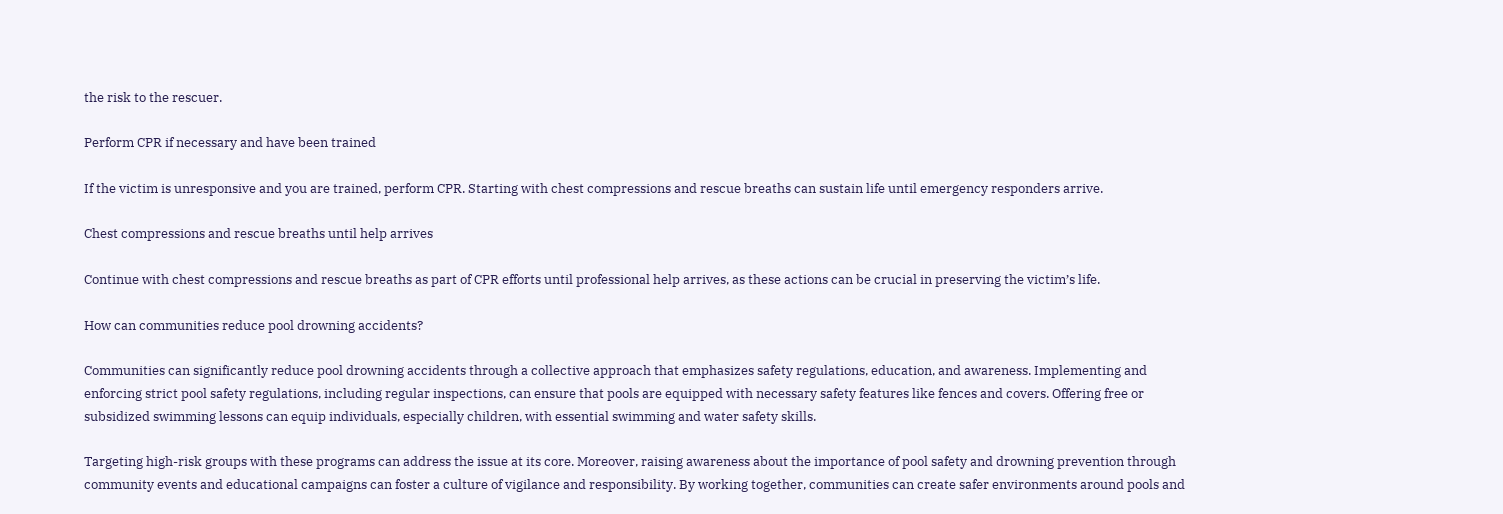the risk to the rescuer.

Perform CPR if necessary and have been trained

If the victim is unresponsive and you are trained, perform CPR. Starting with chest compressions and rescue breaths can sustain life until emergency responders arrive.

Chest compressions and rescue breaths until help arrives

Continue with chest compressions and rescue breaths as part of CPR efforts until professional help arrives, as these actions can be crucial in preserving the victim’s life.

How can communities reduce pool drowning accidents?

Communities can significantly reduce pool drowning accidents through a collective approach that emphasizes safety regulations, education, and awareness. Implementing and enforcing strict pool safety regulations, including regular inspections, can ensure that pools are equipped with necessary safety features like fences and covers. Offering free or subsidized swimming lessons can equip individuals, especially children, with essential swimming and water safety skills.

Targeting high-risk groups with these programs can address the issue at its core. Moreover, raising awareness about the importance of pool safety and drowning prevention through community events and educational campaigns can foster a culture of vigilance and responsibility. By working together, communities can create safer environments around pools and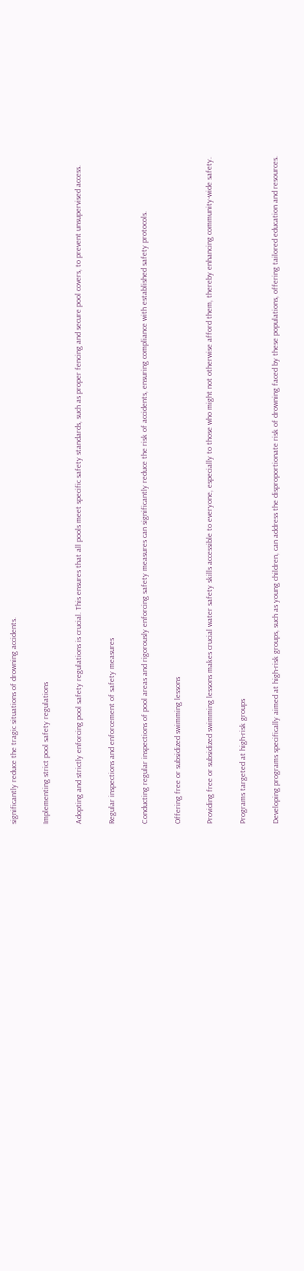significantly reduce the tragic situations of drowning accidents.

Implementing strict pool safety regulations

Adopting and strictly enforcing pool safety regulations is crucial. This ensures that all pools meet specific safety standards, such as proper fencing and secure pool covers, to prevent unsupervised access.

Regular inspections and enforcement of safety measures

Conducting regular inspections of pool areas and rigorously enforcing safety measures can significantly reduce the risk of accidents, ensuring compliance with established safety protocols.

Offering free or subsidized swimming lessons

Providing free or subsidized swimming lessons makes crucial water safety skills accessible to everyone, especially to those who might not otherwise afford them, thereby enhancing community-wide safety.

Programs targeted at high-risk groups

Developing programs specifically aimed at high-risk groups, such as young children, can address the disproportionate risk of drowning faced by these populations, offering tailored education and resources.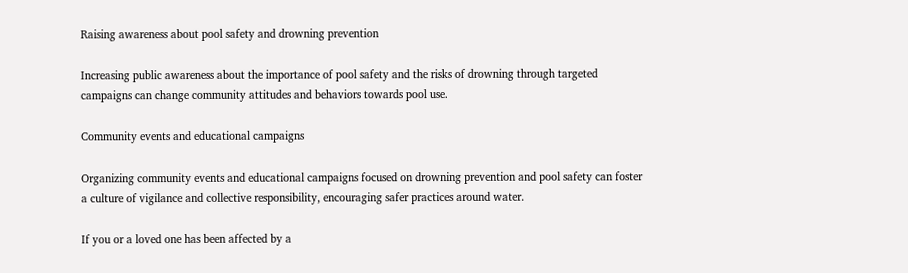Raising awareness about pool safety and drowning prevention

Increasing public awareness about the importance of pool safety and the risks of drowning through targeted campaigns can change community attitudes and behaviors towards pool use.

Community events and educational campaigns

Organizing community events and educational campaigns focused on drowning prevention and pool safety can foster a culture of vigilance and collective responsibility, encouraging safer practices around water.

If you or a loved one has been affected by a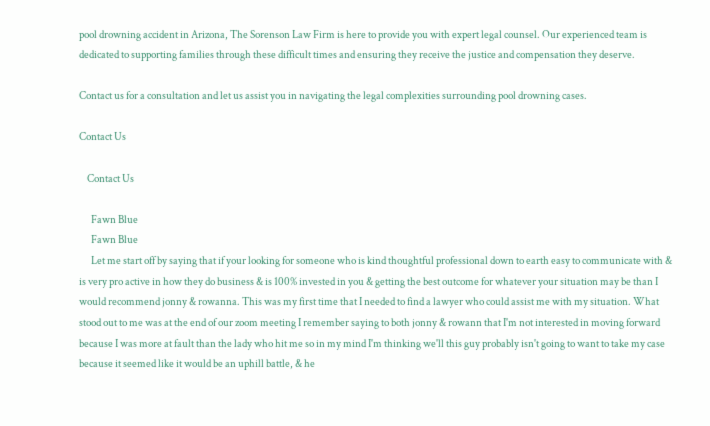pool drowning accident in Arizona, The Sorenson Law Firm is here to provide you with expert legal counsel. Our experienced team is dedicated to supporting families through these difficult times and ensuring they receive the justice and compensation they deserve.

Contact us for a consultation and let us assist you in navigating the legal complexities surrounding pool drowning cases.

Contact Us

    Contact Us

      Fawn Blue
      Fawn Blue
      Let me start off by saying that if your looking for someone who is kind thoughtful professional down to earth easy to communicate with & is very pro active in how they do business & is 100% invested in you & getting the best outcome for whatever your situation may be than I would recommend jonny & rowanna. This was my first time that I needed to find a lawyer who could assist me with my situation. What stood out to me was at the end of our zoom meeting I remember saying to both jonny & rowann that I'm not interested in moving forward because I was more at fault than the lady who hit me so in my mind I'm thinking we'll this guy probably isn't going to want to take my case because it seemed like it would be an uphill battle, & he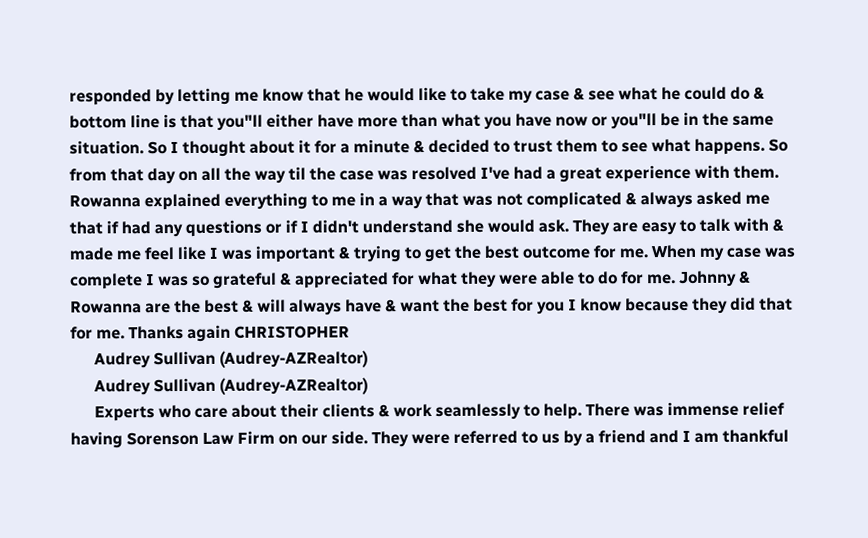responded by letting me know that he would like to take my case & see what he could do & bottom line is that you"ll either have more than what you have now or you"ll be in the same situation. So I thought about it for a minute & decided to trust them to see what happens. So from that day on all the way til the case was resolved I've had a great experience with them. Rowanna explained everything to me in a way that was not complicated & always asked me that if had any questions or if I didn't understand she would ask. They are easy to talk with & made me feel like I was important & trying to get the best outcome for me. When my case was complete I was so grateful & appreciated for what they were able to do for me. Johnny & Rowanna are the best & will always have & want the best for you I know because they did that for me. Thanks again CHRISTOPHER
      Audrey Sullivan (Audrey-AZRealtor)
      Audrey Sullivan (Audrey-AZRealtor)
      Experts who care about their clients & work seamlessly to help. There was immense relief having Sorenson Law Firm on our side. They were referred to us by a friend and I am thankful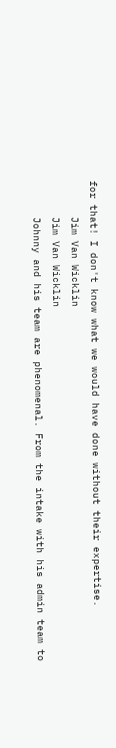for that! I don't know what we would have done without their expertise.
      Jim Van Wicklin
      Jim Van Wicklin
      Johnny and his team are phenomenal. From the intake with his admin team to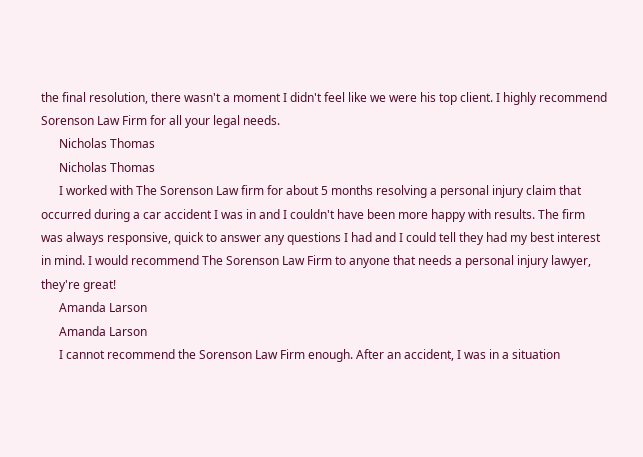the final resolution, there wasn't a moment I didn't feel like we were his top client. I highly recommend Sorenson Law Firm for all your legal needs.
      Nicholas Thomas
      Nicholas Thomas
      I worked with The Sorenson Law firm for about 5 months resolving a personal injury claim that occurred during a car accident I was in and I couldn't have been more happy with results. The firm was always responsive, quick to answer any questions I had and I could tell they had my best interest in mind. I would recommend The Sorenson Law Firm to anyone that needs a personal injury lawyer, they're great!
      Amanda Larson
      Amanda Larson
      I cannot recommend the Sorenson Law Firm enough. After an accident, I was in a situation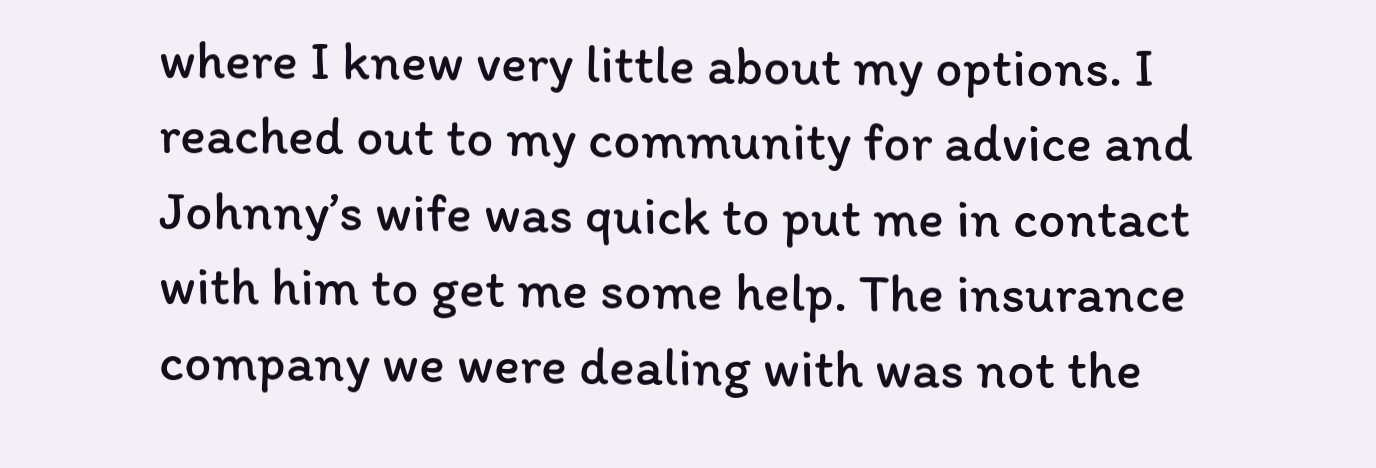where I knew very little about my options. I reached out to my community for advice and Johnny’s wife was quick to put me in contact with him to get me some help. The insurance company we were dealing with was not the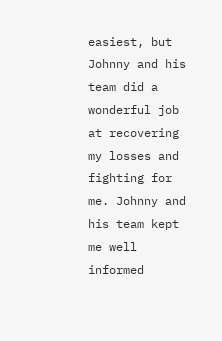easiest, but Johnny and his team did a wonderful job at recovering my losses and fighting for me. Johnny and his team kept me well informed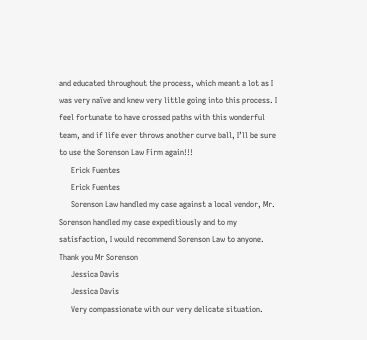and educated throughout the process, which meant a lot as I was very naïve and knew very little going into this process. I feel fortunate to have crossed paths with this wonderful team, and if life ever throws another curve ball, I’ll be sure to use the Sorenson Law Firm again!!!
      Erick Fuentes
      Erick Fuentes
      Sorenson Law handled my case against a local vendor, Mr. Sorenson handled my case expeditiously and to my satisfaction, I would recommend Sorenson Law to anyone. Thank you Mr Sorenson
      Jessica Davis
      Jessica Davis
      Very compassionate with our very delicate situation.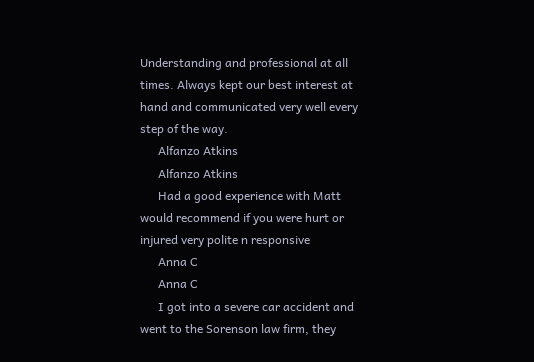Understanding and professional at all times. Always kept our best interest at hand and communicated very well every step of the way.
      Alfanzo Atkins
      Alfanzo Atkins
      Had a good experience with Matt would recommend if you were hurt or injured very polite n responsive
      Anna C
      Anna C
      I got into a severe car accident and went to the Sorenson law firm, they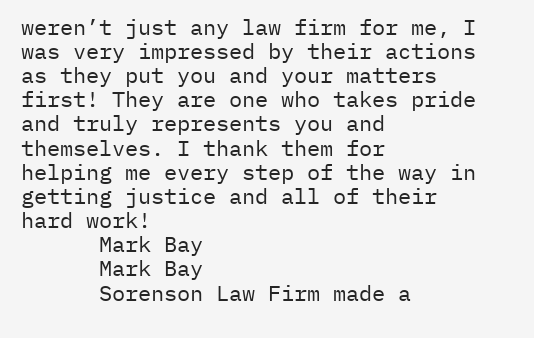weren’t just any law firm for me, I was very impressed by their actions as they put you and your matters first! They are one who takes pride and truly represents you and themselves. I thank them for helping me every step of the way in getting justice and all of their hard work!
      Mark Bay
      Mark Bay
      Sorenson Law Firm made a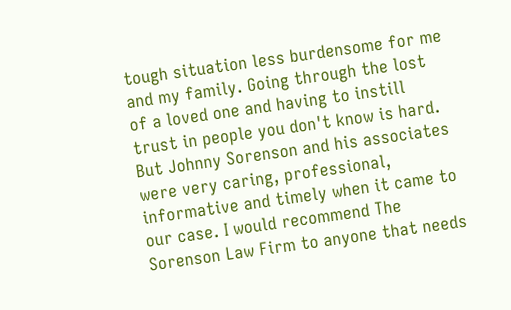tough situation less burdensome for me and my family. Going through the lost of a loved one and having to instill trust in people you don't know is hard. But Johnny Sorenson and his associates were very caring, professional, informative and timely when it came to our case. I would recommend The Sorenson Law Firm to anyone that needs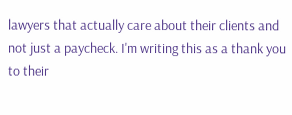lawyers that actually care about their clients and not just a paycheck. I'm writing this as a thank you to their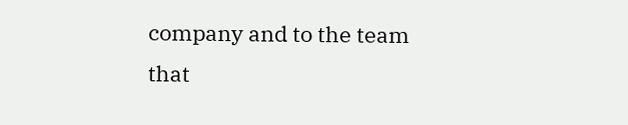company and to the team that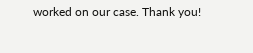worked on our case. Thank you!